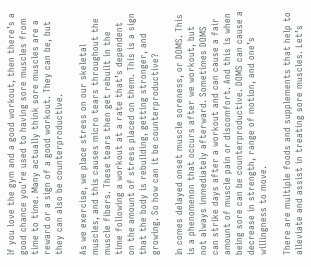If you love the gym and a good workout, then there’s a good chance you’re used to having sore muscles from time to time. Many actually think sore muscles are a reward or a sign of a good workout. They can be, but they can also be counterproductive.

As we exercise, we place stress on our skeletal muscles, and this causes micro tears throughout the muscle fibers. These tears then get rebuilt in the time following a workout at a rate that’s dependent on the amount of stress placed on them. This is a sign that the body is rebuilding, getting stronger, and growing. So how can it be counterproductive?

In comes delayed onset muscle soreness, or DOMS. This is a phenomenon that occurs after we workout, but not always immediately afterward. Sometimes DOMS can strike days after a workout and can cause a fair amount of muscle pain or discomfort. And this is when being sore can be counterproductive. DOMS can cause a decrease in strength, range of motion, and one’s willingness to move.

There are multiple foods and supplements that help to alleviate and assist in treating sore muscles. Let’s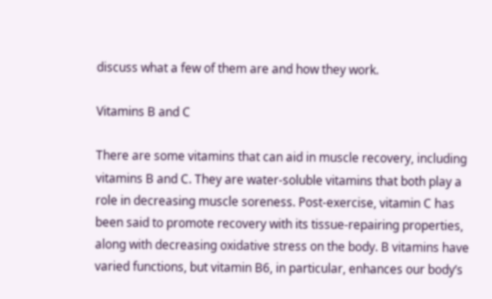discuss what a few of them are and how they work.

Vitamins B and C

There are some vitamins that can aid in muscle recovery, including vitamins B and C. They are water-soluble vitamins that both play a role in decreasing muscle soreness. Post-exercise, vitamin C has been said to promote recovery with its tissue-repairing properties, along with decreasing oxidative stress on the body. B vitamins have varied functions, but vitamin B6, in particular, enhances our body’s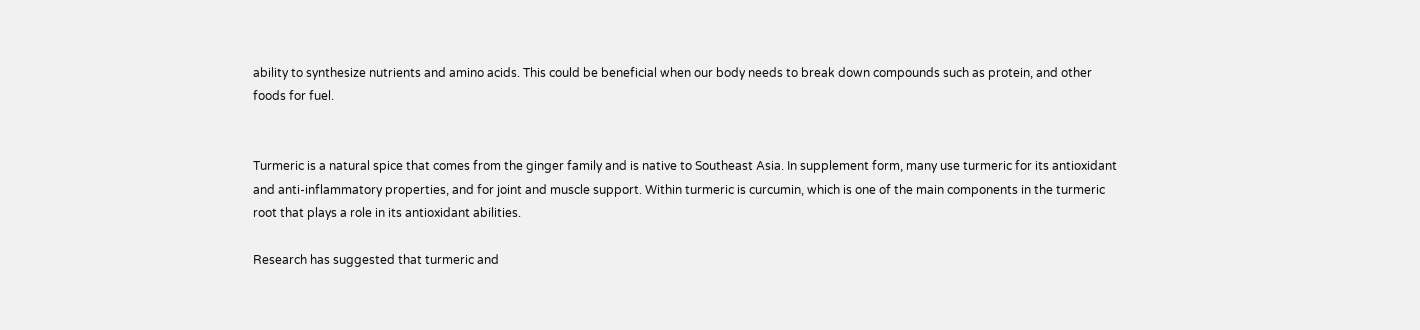ability to synthesize nutrients and amino acids. This could be beneficial when our body needs to break down compounds such as protein, and other foods for fuel.


Turmeric is a natural spice that comes from the ginger family and is native to Southeast Asia. In supplement form, many use turmeric for its antioxidant and anti-inflammatory properties, and for joint and muscle support. Within turmeric is curcumin, which is one of the main components in the turmeric root that plays a role in its antioxidant abilities.

Research has suggested that turmeric and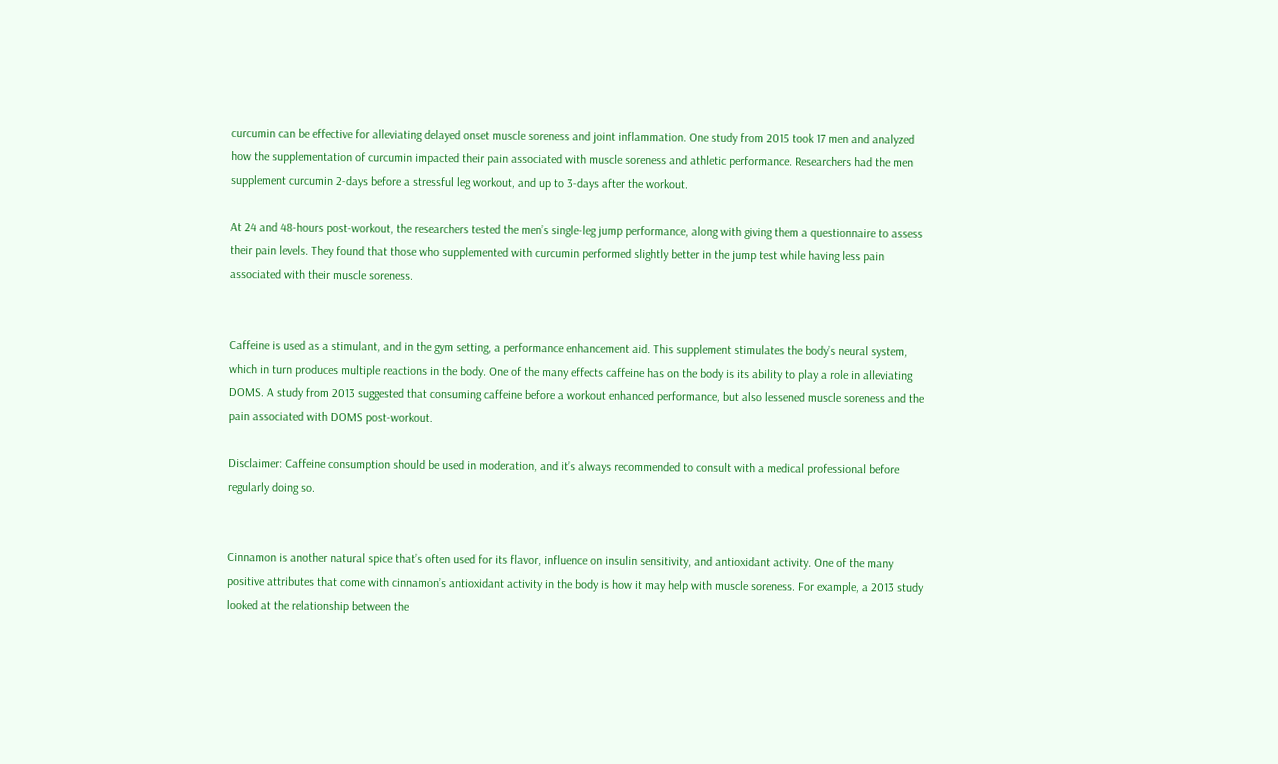curcumin can be effective for alleviating delayed onset muscle soreness and joint inflammation. One study from 2015 took 17 men and analyzed how the supplementation of curcumin impacted their pain associated with muscle soreness and athletic performance. Researchers had the men supplement curcumin 2-days before a stressful leg workout, and up to 3-days after the workout.

At 24 and 48-hours post-workout, the researchers tested the men’s single-leg jump performance, along with giving them a questionnaire to assess their pain levels. They found that those who supplemented with curcumin performed slightly better in the jump test while having less pain associated with their muscle soreness.


Caffeine is used as a stimulant, and in the gym setting, a performance enhancement aid. This supplement stimulates the body’s neural system, which in turn produces multiple reactions in the body. One of the many effects caffeine has on the body is its ability to play a role in alleviating DOMS. A study from 2013 suggested that consuming caffeine before a workout enhanced performance, but also lessened muscle soreness and the pain associated with DOMS post-workout.

Disclaimer: Caffeine consumption should be used in moderation, and it’s always recommended to consult with a medical professional before regularly doing so.


Cinnamon is another natural spice that’s often used for its flavor, influence on insulin sensitivity, and antioxidant activity. One of the many positive attributes that come with cinnamon’s antioxidant activity in the body is how it may help with muscle soreness. For example, a 2013 study looked at the relationship between the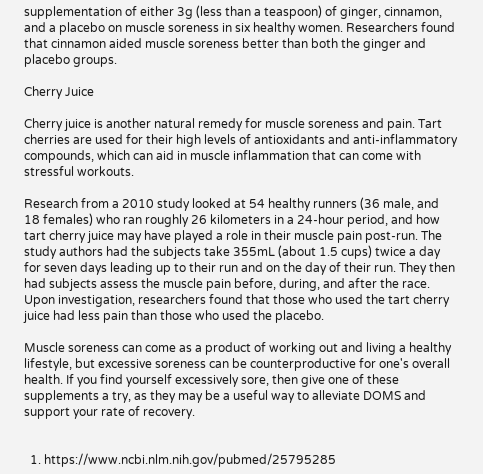supplementation of either 3g (less than a teaspoon) of ginger, cinnamon, and a placebo on muscle soreness in six healthy women. Researchers found that cinnamon aided muscle soreness better than both the ginger and placebo groups.

Cherry Juice

Cherry juice is another natural remedy for muscle soreness and pain. Tart cherries are used for their high levels of antioxidants and anti-inflammatory compounds, which can aid in muscle inflammation that can come with stressful workouts.

Research from a 2010 study looked at 54 healthy runners (36 male, and 18 females) who ran roughly 26 kilometers in a 24-hour period, and how tart cherry juice may have played a role in their muscle pain post-run. The study authors had the subjects take 355mL (about 1.5 cups) twice a day for seven days leading up to their run and on the day of their run. They then had subjects assess the muscle pain before, during, and after the race. Upon investigation, researchers found that those who used the tart cherry juice had less pain than those who used the placebo.

Muscle soreness can come as a product of working out and living a healthy lifestyle, but excessive soreness can be counterproductive for one's overall health. If you find yourself excessively sore, then give one of these supplements a try, as they may be a useful way to alleviate DOMS and support your rate of recovery.


  1. https://www.ncbi.nlm.nih.gov/pubmed/25795285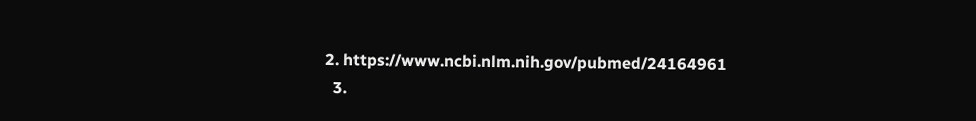2. https://www.ncbi.nlm.nih.gov/pubmed/24164961
  3.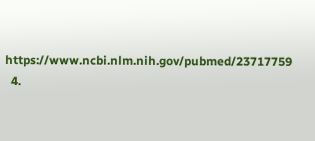https://www.ncbi.nlm.nih.gov/pubmed/23717759
  4.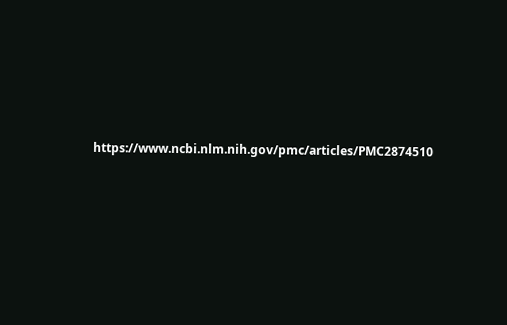https://www.ncbi.nlm.nih.gov/pmc/articles/PMC2874510